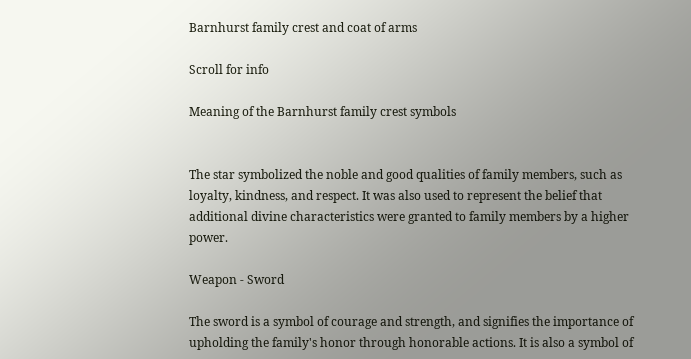Barnhurst family crest and coat of arms

Scroll for info

Meaning of the Barnhurst family crest symbols


The star symbolized the noble and good qualities of family members, such as loyalty, kindness, and respect. It was also used to represent the belief that additional divine characteristics were granted to family members by a higher power.

Weapon - Sword

The sword is a symbol of courage and strength, and signifies the importance of upholding the family's honor through honorable actions. It is also a symbol of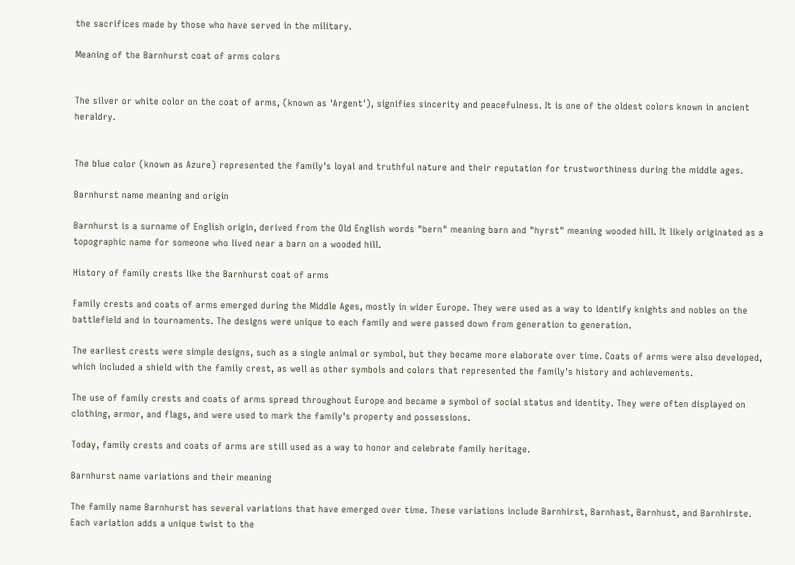the sacrifices made by those who have served in the military.

Meaning of the Barnhurst coat of arms colors


The silver or white color on the coat of arms, (known as 'Argent'), signifies sincerity and peacefulness. It is one of the oldest colors known in ancient heraldry.


The blue color (known as Azure) represented the family's loyal and truthful nature and their reputation for trustworthiness during the middle ages.

Barnhurst name meaning and origin

Barnhurst is a surname of English origin, derived from the Old English words "bern" meaning barn and "hyrst" meaning wooded hill. It likely originated as a topographic name for someone who lived near a barn on a wooded hill.

History of family crests like the Barnhurst coat of arms

Family crests and coats of arms emerged during the Middle Ages, mostly in wider Europe. They were used as a way to identify knights and nobles on the battlefield and in tournaments. The designs were unique to each family and were passed down from generation to generation.

The earliest crests were simple designs, such as a single animal or symbol, but they became more elaborate over time. Coats of arms were also developed, which included a shield with the family crest, as well as other symbols and colors that represented the family's history and achievements.

The use of family crests and coats of arms spread throughout Europe and became a symbol of social status and identity. They were often displayed on clothing, armor, and flags, and were used to mark the family's property and possessions.

Today, family crests and coats of arms are still used as a way to honor and celebrate family heritage.

Barnhurst name variations and their meaning

The family name Barnhurst has several variations that have emerged over time. These variations include Barnhirst, Barnhast, Barnhust, and Barnhirste. Each variation adds a unique twist to the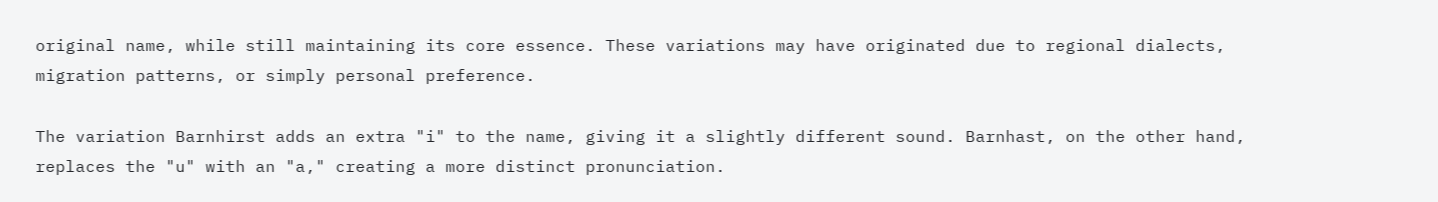original name, while still maintaining its core essence. These variations may have originated due to regional dialects, migration patterns, or simply personal preference.

The variation Barnhirst adds an extra "i" to the name, giving it a slightly different sound. Barnhast, on the other hand, replaces the "u" with an "a," creating a more distinct pronunciation.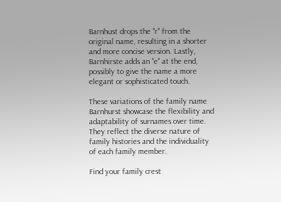Barnhust drops the "r" from the original name, resulting in a shorter and more concise version. Lastly, Barnhirste adds an "e" at the end, possibly to give the name a more elegant or sophisticated touch.

These variations of the family name Barnhurst showcase the flexibility and adaptability of surnames over time. They reflect the diverse nature of family histories and the individuality of each family member.

Find your family crest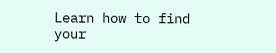Learn how to find your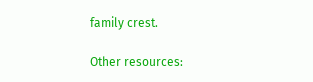family crest.

Other resources: